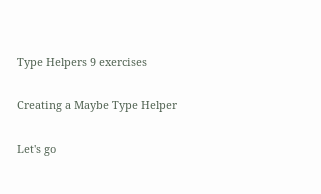Type Helpers 9 exercises

Creating a Maybe Type Helper

Let's go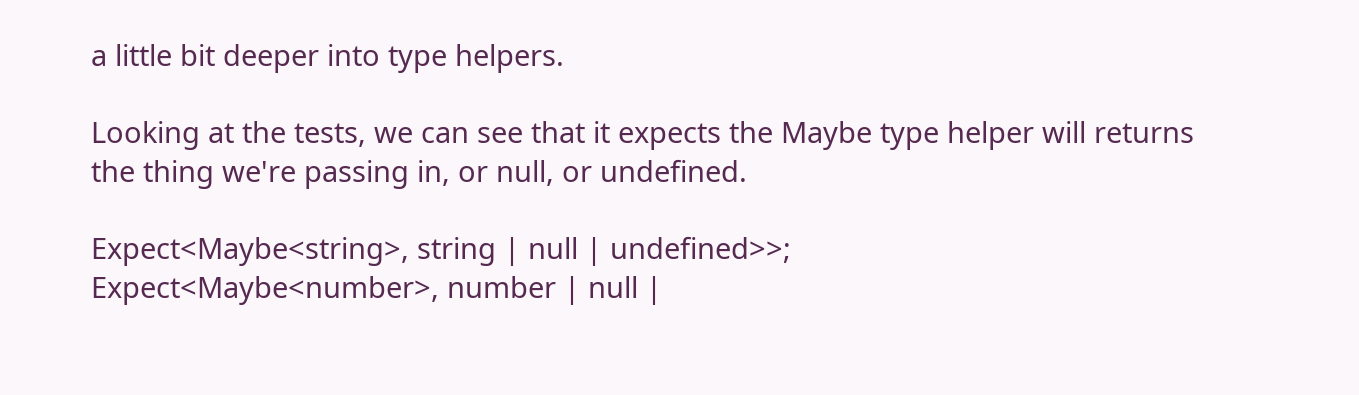a little bit deeper into type helpers.

Looking at the tests, we can see that it expects the Maybe type helper will returns the thing we're passing in, or null, or undefined.

Expect<Maybe<string>, string | null | undefined>>;
Expect<Maybe<number>, number | null |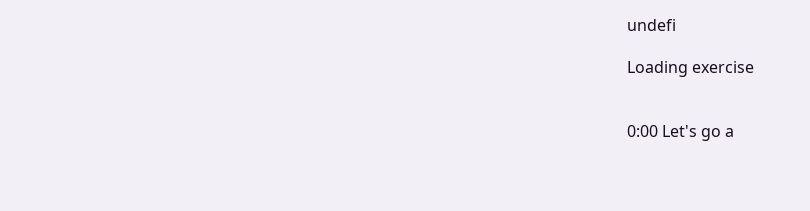undefi

Loading exercise


0:00 Let's go a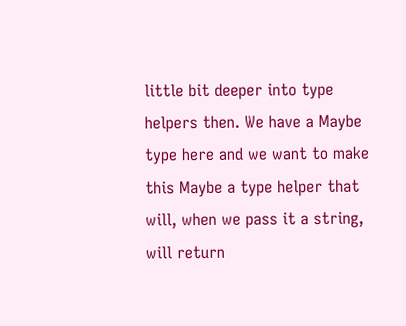little bit deeper into type helpers then. We have a Maybe type here and we want to make this Maybe a type helper that will, when we pass it a string, will return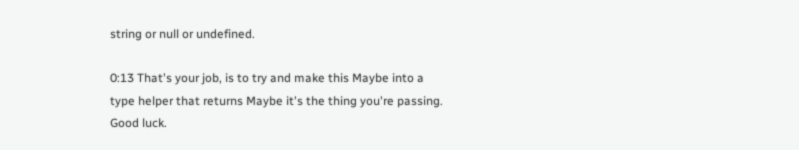string or null or undefined.

0:13 That's your job, is to try and make this Maybe into a type helper that returns Maybe it's the thing you're passing. Good luck.